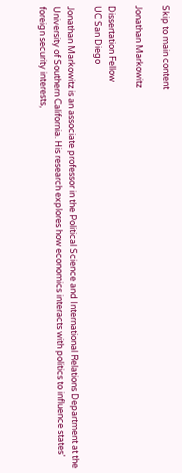Skip to main content

Jonathan Markowitz

Dissertation Fellow
UC San Diego

Jonathan Markowitz is an associate professor in the Political Science and International Relations Department at the University of Southern California. His research explores how economics interacts with politics to influence states’ foreign security interests,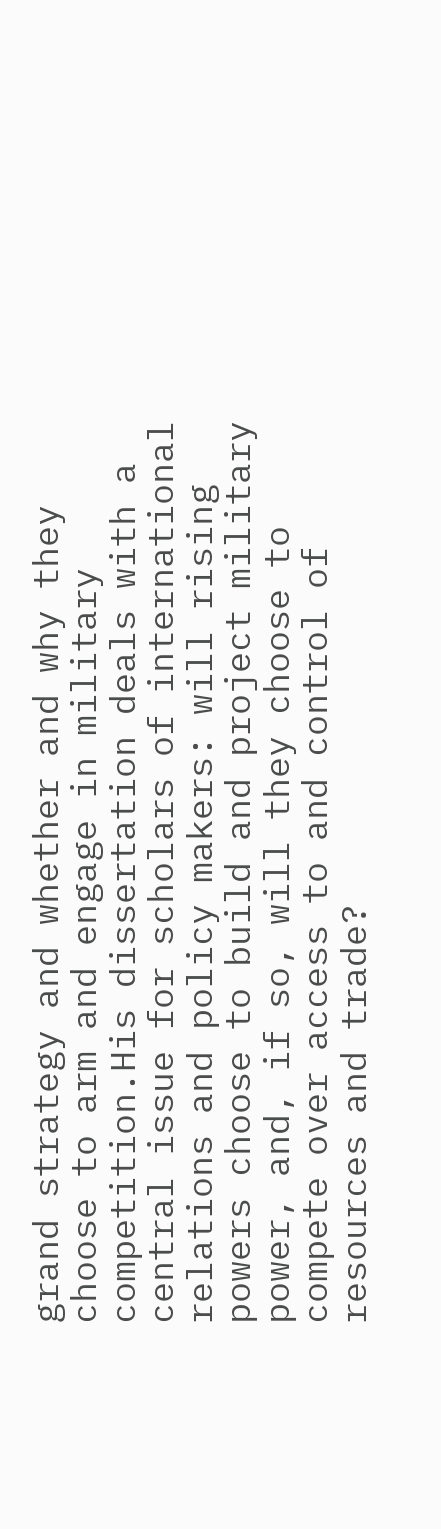grand strategy and whether and why they choose to arm and engage in military competition.His dissertation deals with a central issue for scholars of international relations and policy makers: will rising powers choose to build and project military power, and, if so, will they choose to compete over access to and control of resources and trade?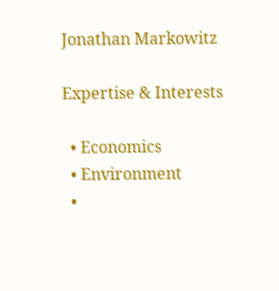Jonathan Markowitz

Expertise & Interests

  • Economics
  • Environment
  •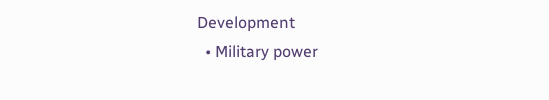Development
  • Military power